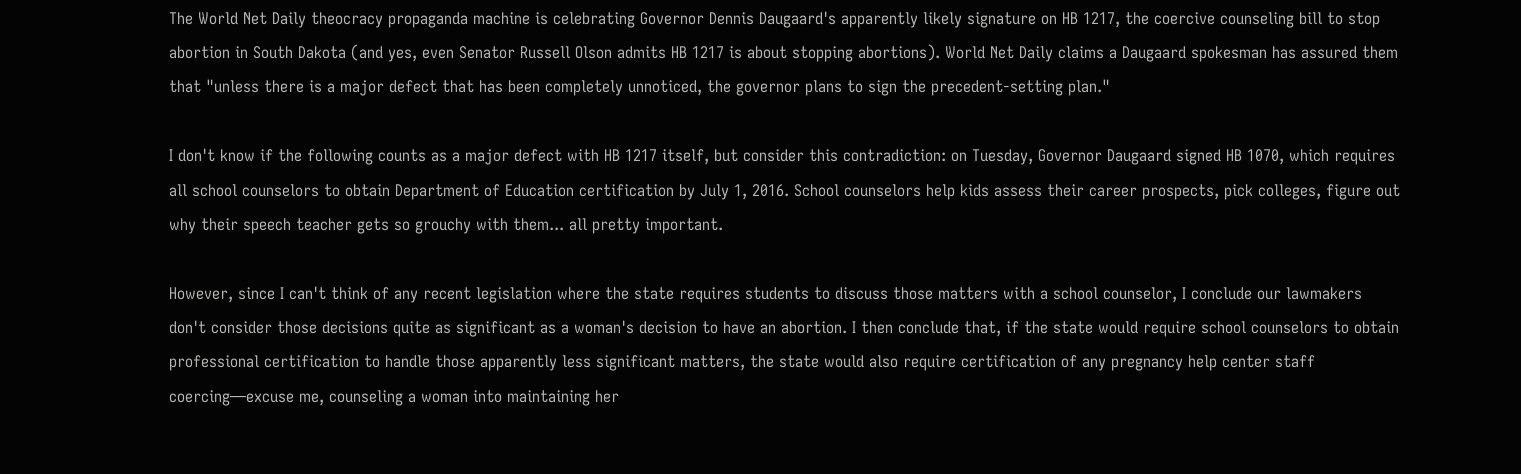The World Net Daily theocracy propaganda machine is celebrating Governor Dennis Daugaard's apparently likely signature on HB 1217, the coercive counseling bill to stop abortion in South Dakota (and yes, even Senator Russell Olson admits HB 1217 is about stopping abortions). World Net Daily claims a Daugaard spokesman has assured them that "unless there is a major defect that has been completely unnoticed, the governor plans to sign the precedent-setting plan."

I don't know if the following counts as a major defect with HB 1217 itself, but consider this contradiction: on Tuesday, Governor Daugaard signed HB 1070, which requires all school counselors to obtain Department of Education certification by July 1, 2016. School counselors help kids assess their career prospects, pick colleges, figure out why their speech teacher gets so grouchy with them... all pretty important.

However, since I can't think of any recent legislation where the state requires students to discuss those matters with a school counselor, I conclude our lawmakers don't consider those decisions quite as significant as a woman's decision to have an abortion. I then conclude that, if the state would require school counselors to obtain professional certification to handle those apparently less significant matters, the state would also require certification of any pregnancy help center staff coercing—excuse me, counseling a woman into maintaining her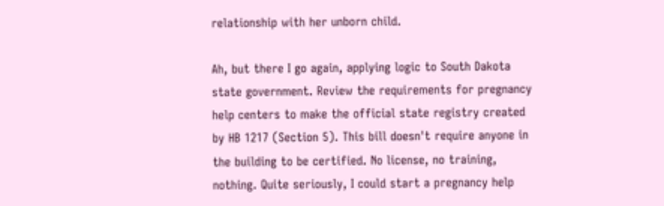relationship with her unborn child.

Ah, but there I go again, applying logic to South Dakota state government. Review the requirements for pregnancy help centers to make the official state registry created by HB 1217 (Section 5). This bill doesn't require anyone in the building to be certified. No license, no training, nothing. Quite seriously, I could start a pregnancy help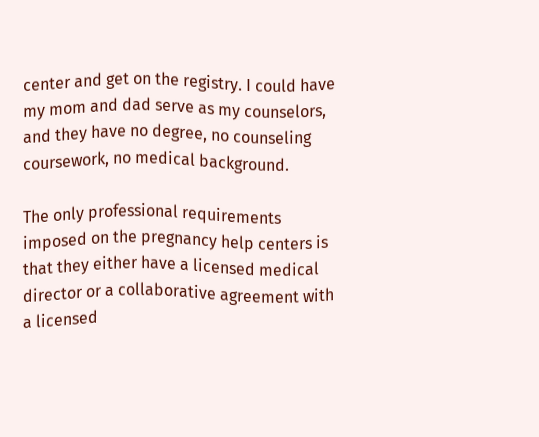center and get on the registry. I could have my mom and dad serve as my counselors, and they have no degree, no counseling coursework, no medical background.

The only professional requirements imposed on the pregnancy help centers is that they either have a licensed medical director or a collaborative agreement with a licensed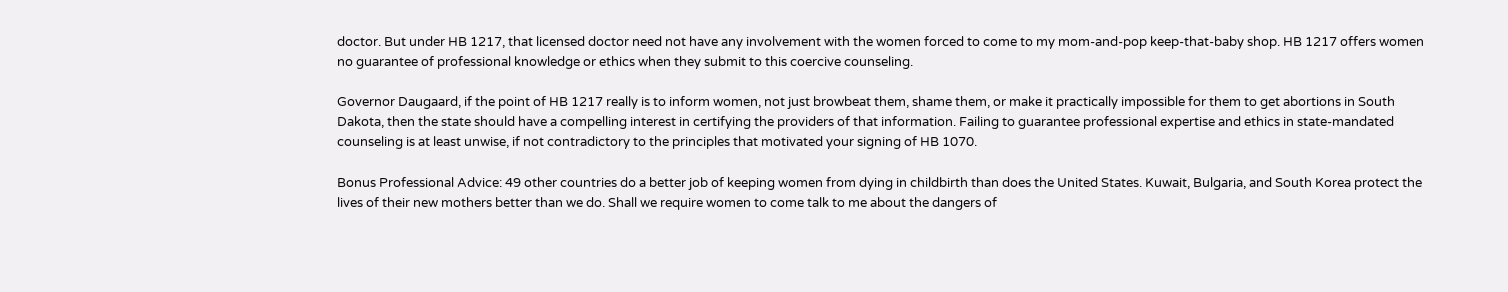doctor. But under HB 1217, that licensed doctor need not have any involvement with the women forced to come to my mom-and-pop keep-that-baby shop. HB 1217 offers women no guarantee of professional knowledge or ethics when they submit to this coercive counseling.

Governor Daugaard, if the point of HB 1217 really is to inform women, not just browbeat them, shame them, or make it practically impossible for them to get abortions in South Dakota, then the state should have a compelling interest in certifying the providers of that information. Failing to guarantee professional expertise and ethics in state-mandated counseling is at least unwise, if not contradictory to the principles that motivated your signing of HB 1070.

Bonus Professional Advice: 49 other countries do a better job of keeping women from dying in childbirth than does the United States. Kuwait, Bulgaria, and South Korea protect the lives of their new mothers better than we do. Shall we require women to come talk to me about the dangers of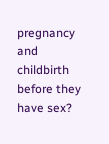pregnancy and childbirth before they have sex?